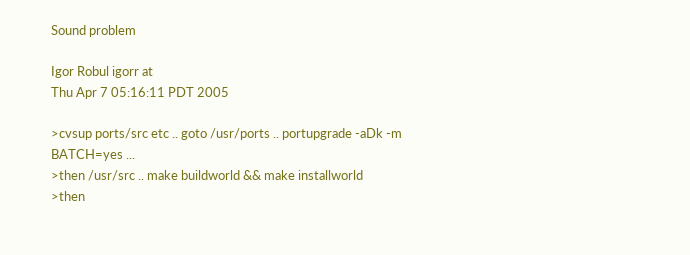Sound problem

Igor Robul igorr at
Thu Apr 7 05:16:11 PDT 2005

>cvsup ports/src etc .. goto /usr/ports .. portupgrade -aDk -m BATCH=yes ...
>then /usr/src .. make buildworld && make installworld
>then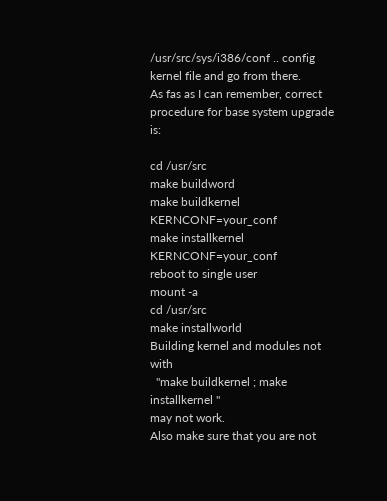/usr/src/sys/i386/conf .. config kernel file and go from there.
As fas as I can remember, correct procedure for base system upgrade is:

cd /usr/src
make buildword
make buildkernel KERNCONF=your_conf
make installkernel KERNCONF=your_conf
reboot to single user
mount -a
cd /usr/src
make installworld
Building kernel and modules not with
  "make buildkernel ; make installkernel "
may not work.
Also make sure that you are not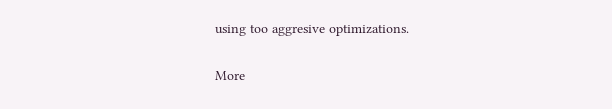using too aggresive optimizations.

More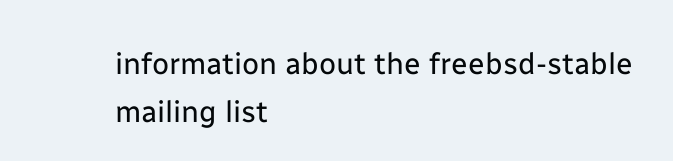information about the freebsd-stable mailing list